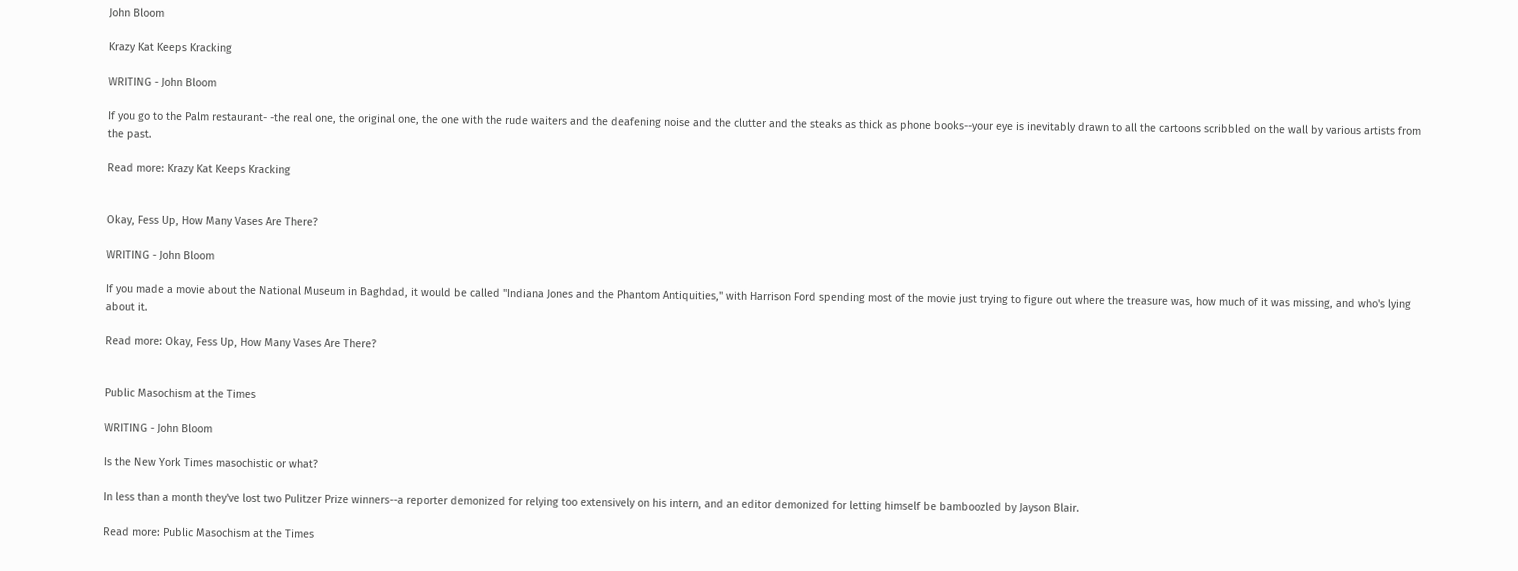John Bloom

Krazy Kat Keeps Kracking

WRITING - John Bloom

If you go to the Palm restaurant- -the real one, the original one, the one with the rude waiters and the deafening noise and the clutter and the steaks as thick as phone books--your eye is inevitably drawn to all the cartoons scribbled on the wall by various artists from the past.

Read more: Krazy Kat Keeps Kracking


Okay, Fess Up, How Many Vases Are There?

WRITING - John Bloom

If you made a movie about the National Museum in Baghdad, it would be called "Indiana Jones and the Phantom Antiquities," with Harrison Ford spending most of the movie just trying to figure out where the treasure was, how much of it was missing, and who's lying about it.

Read more: Okay, Fess Up, How Many Vases Are There?


Public Masochism at the Times

WRITING - John Bloom

Is the New York Times masochistic or what?

In less than a month they've lost two Pulitzer Prize winners--a reporter demonized for relying too extensively on his intern, and an editor demonized for letting himself be bamboozled by Jayson Blair.

Read more: Public Masochism at the Times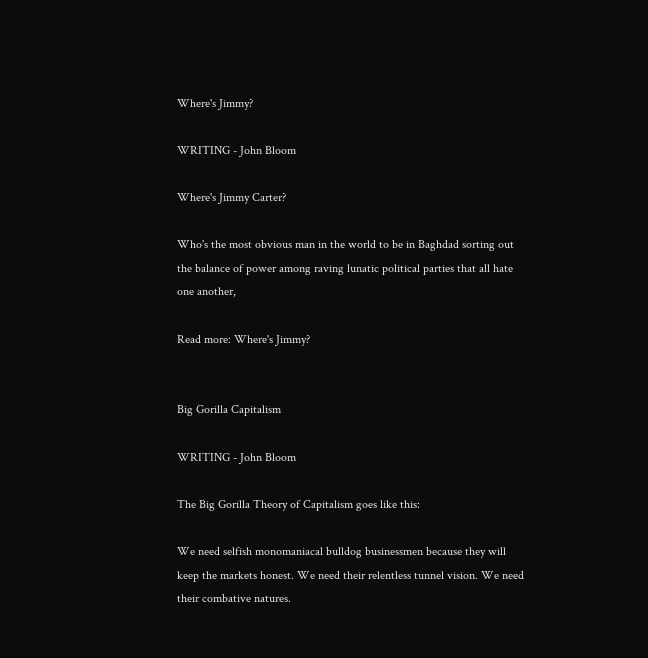Where's Jimmy?

WRITING - John Bloom

Where's Jimmy Carter?

Who's the most obvious man in the world to be in Baghdad sorting out the balance of power among raving lunatic political parties that all hate one another,

Read more: Where's Jimmy?


Big Gorilla Capitalism

WRITING - John Bloom

The Big Gorilla Theory of Capitalism goes like this:

We need selfish monomaniacal bulldog businessmen because they will keep the markets honest. We need their relentless tunnel vision. We need their combative natures.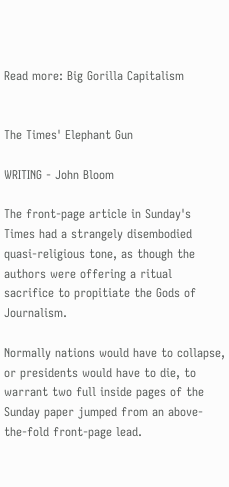Read more: Big Gorilla Capitalism


The Times' Elephant Gun

WRITING - John Bloom

The front-page article in Sunday's Times had a strangely disembodied quasi-religious tone, as though the authors were offering a ritual sacrifice to propitiate the Gods of Journalism.

Normally nations would have to collapse, or presidents would have to die, to warrant two full inside pages of the Sunday paper jumped from an above-the-fold front-page lead.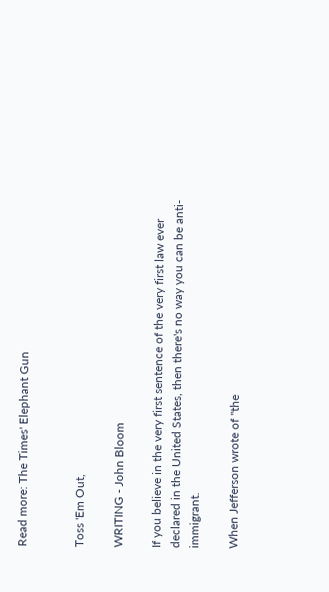Read more: The Times' Elephant Gun


Toss 'Em Out,

WRITING - John Bloom

If you believe in the very first sentence of the very first law ever declared in the United States, then there's no way you can be anti-immigrant.

When Jefferson wrote of "the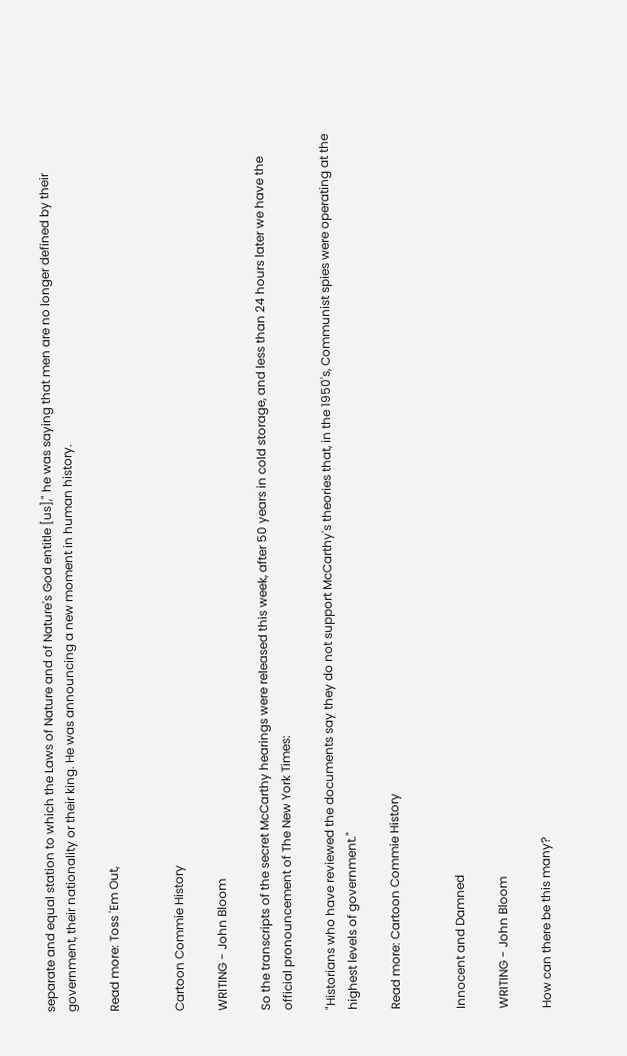separate and equal station to which the Laws of Nature and of Nature's God entitle [us]," he was saying that men are no longer defined by their government, their nationality or their king. He was announcing a new moment in human history.

Read more: Toss 'Em Out,


Cartoon Commie History

WRITING - John Bloom

So the transcripts of the secret McCarthy hearings were released this week, after 50 years in cold storage, and less than 24 hours later we have the official pronouncement of The New York Times:

"Historians who have reviewed the documents say they do not support McCarthy's theories that, in the 1950's, Communist spies were operating at the highest levels of government."

Read more: Cartoon Commie History


Innocent and Damned

WRITING - John Bloom

How can there be this many?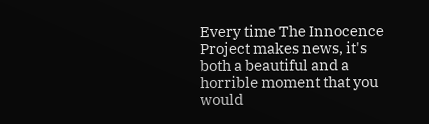Every time The Innocence Project makes news, it's both a beautiful and a horrible moment that you would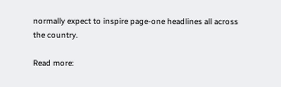normally expect to inspire page-one headlines all across the country.

Read more: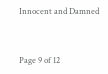Innocent and Damned


Page 9 of 12